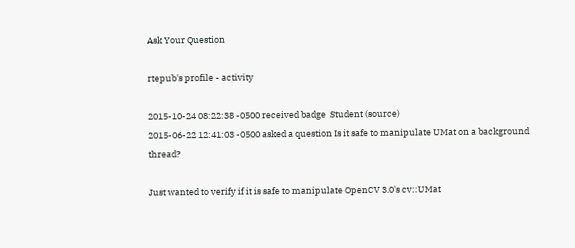Ask Your Question

rtepub's profile - activity

2015-10-24 08:22:38 -0500 received badge  Student (source)
2015-06-22 12:41:03 -0500 asked a question Is it safe to manipulate UMat on a background thread?

Just wanted to verify if it is safe to manipulate OpenCV 3.0's cv::UMat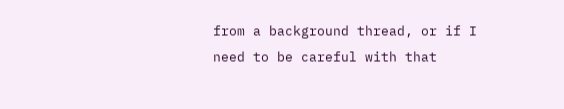from a background thread, or if I need to be careful with that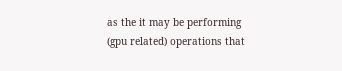as the it may be performing (gpu related) operations that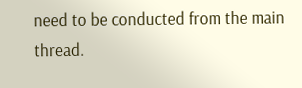need to be conducted from the main thread.